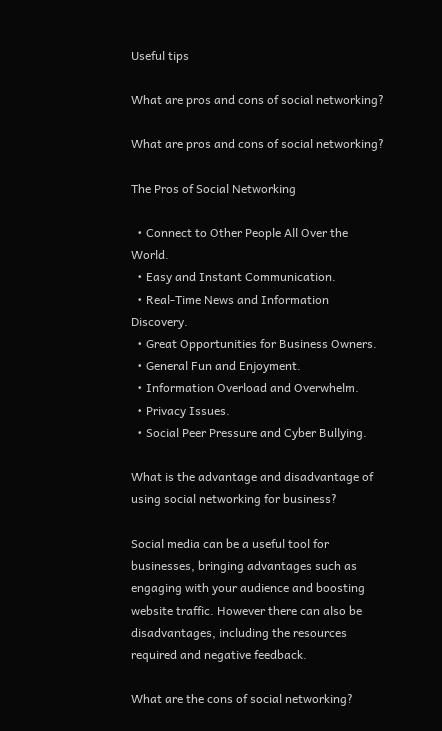Useful tips

What are pros and cons of social networking?

What are pros and cons of social networking?

The Pros of Social Networking

  • Connect to Other People All Over the World.
  • Easy and Instant Communication.
  • Real-Time News and Information Discovery.
  • Great Opportunities for Business Owners.
  • General Fun and Enjoyment.
  • Information Overload and Overwhelm.
  • Privacy Issues.
  • Social Peer Pressure and Cyber Bullying.

What is the advantage and disadvantage of using social networking for business?

Social media can be a useful tool for businesses, bringing advantages such as engaging with your audience and boosting website traffic. However there can also be disadvantages, including the resources required and negative feedback.

What are the cons of social networking?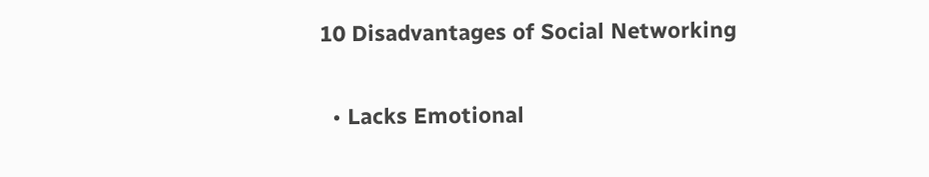10 Disadvantages of Social Networking

  • Lacks Emotional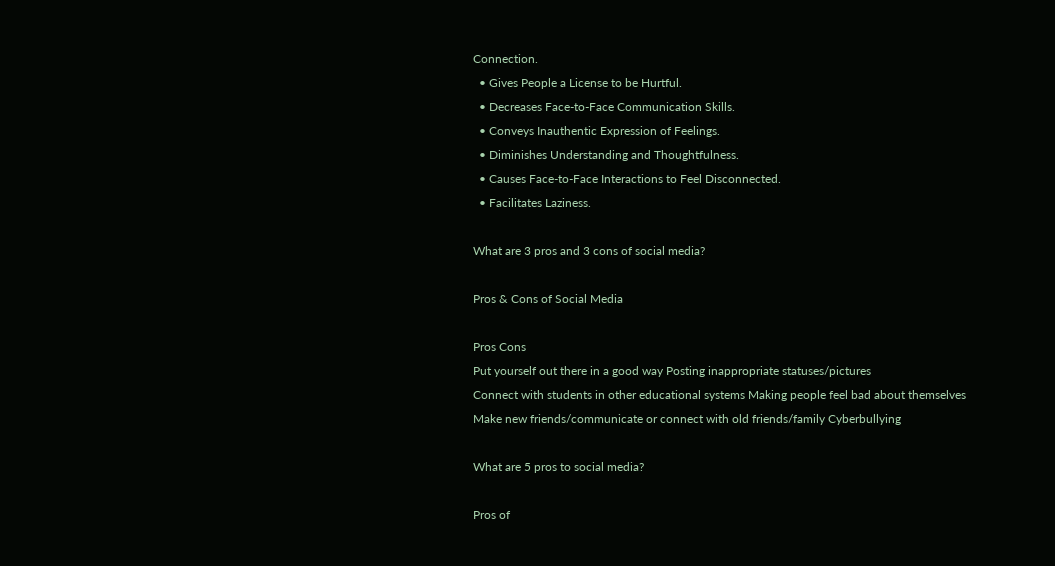Connection.
  • Gives People a License to be Hurtful.
  • Decreases Face-to-Face Communication Skills.
  • Conveys Inauthentic Expression of Feelings.
  • Diminishes Understanding and Thoughtfulness.
  • Causes Face-to-Face Interactions to Feel Disconnected.
  • Facilitates Laziness.

What are 3 pros and 3 cons of social media?

Pros & Cons of Social Media

Pros Cons
Put yourself out there in a good way Posting inappropriate statuses/pictures
Connect with students in other educational systems Making people feel bad about themselves
Make new friends/communicate or connect with old friends/family Cyberbullying

What are 5 pros to social media?

Pros of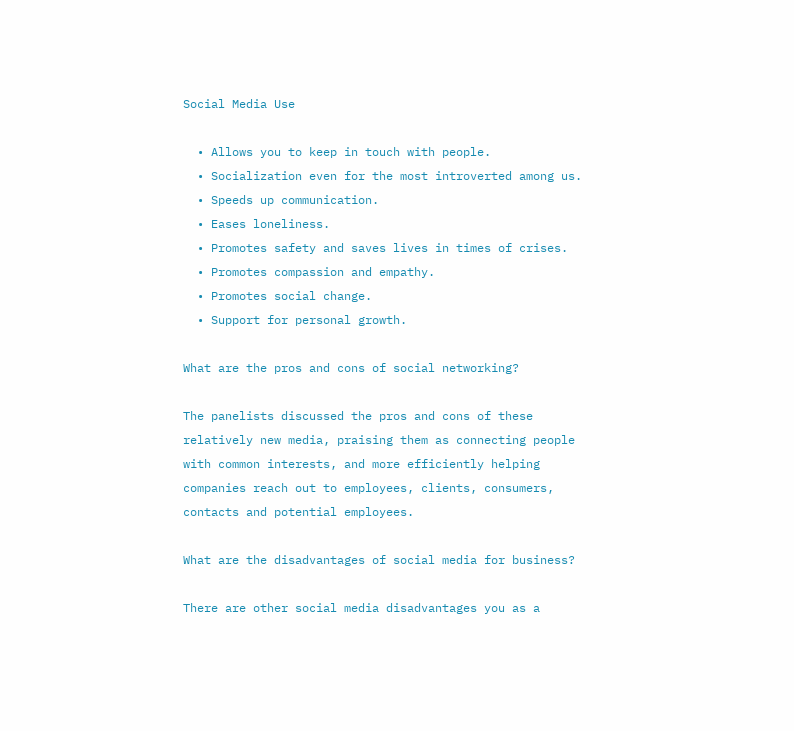Social Media Use

  • Allows you to keep in touch with people.
  • Socialization even for the most introverted among us.
  • Speeds up communication.
  • Eases loneliness.
  • Promotes safety and saves lives in times of crises.
  • Promotes compassion and empathy.
  • Promotes social change.
  • Support for personal growth.

What are the pros and cons of social networking?

The panelists discussed the pros and cons of these relatively new media, praising them as connecting people with common interests, and more efficiently helping companies reach out to employees, clients, consumers, contacts and potential employees.

What are the disadvantages of social media for business?

There are other social media disadvantages you as a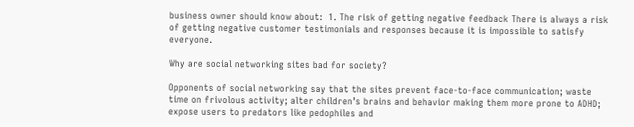business owner should know about:  1. The risk of getting negative feedback There is always a risk of getting negative customer testimonials and responses because it is impossible to satisfy everyone.

Why are social networking sites bad for society?

Opponents of social networking say that the sites prevent face-to-face communication; waste time on frivolous activity; alter children’s brains and behavior making them more prone to ADHD; expose users to predators like pedophiles and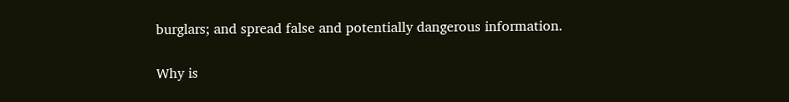burglars; and spread false and potentially dangerous information.

Why is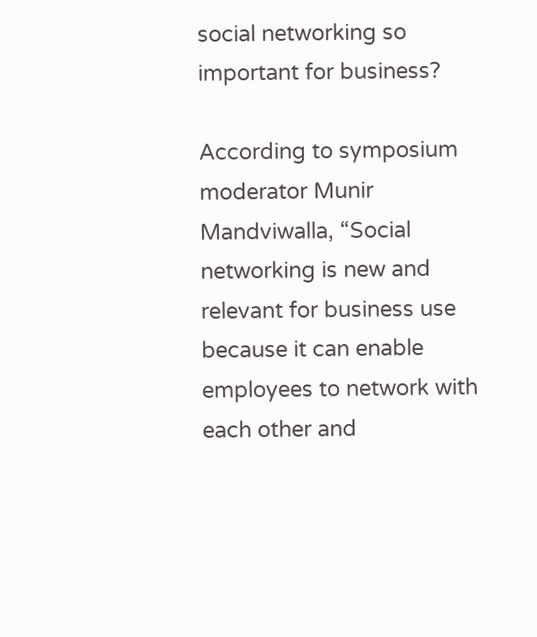social networking so important for business?

According to symposium moderator Munir Mandviwalla, “Social networking is new and relevant for business use because it can enable employees to network with each other and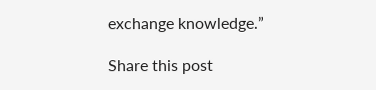exchange knowledge.”

Share this post